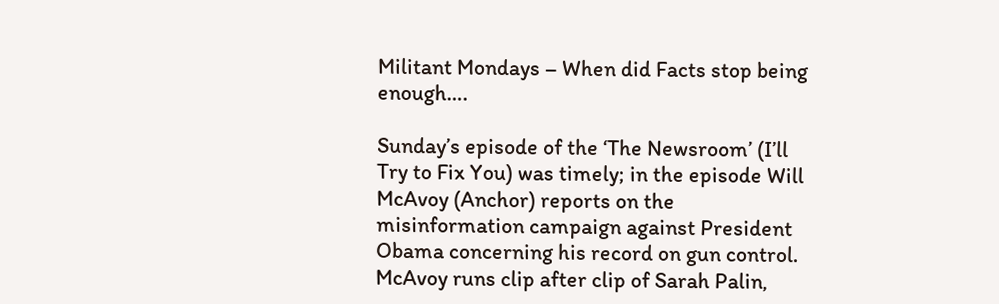Militant Mondays – When did Facts stop being enough….

Sunday’s episode of the ‘The Newsroom’ (I’ll Try to Fix You) was timely; in the episode Will McAvoy (Anchor) reports on the misinformation campaign against President Obama concerning his record on gun control.  McAvoy runs clip after clip of Sarah Palin,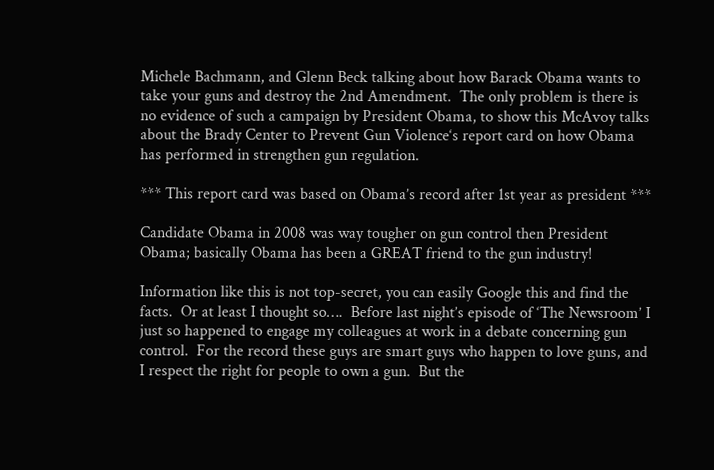Michele Bachmann, and Glenn Beck talking about how Barack Obama wants to take your guns and destroy the 2nd Amendment.  The only problem is there is no evidence of such a campaign by President Obama, to show this McAvoy talks about the Brady Center to Prevent Gun Violence‘s report card on how Obama has performed in strengthen gun regulation.

*** This report card was based on Obama’s record after 1st year as president ***

Candidate Obama in 2008 was way tougher on gun control then President Obama; basically Obama has been a GREAT friend to the gun industry!

Information like this is not top-secret, you can easily Google this and find the facts.  Or at least I thought so….  Before last night’s episode of ‘The Newsroom’ I just so happened to engage my colleagues at work in a debate concerning gun control.  For the record these guys are smart guys who happen to love guns, and I respect the right for people to own a gun.  But the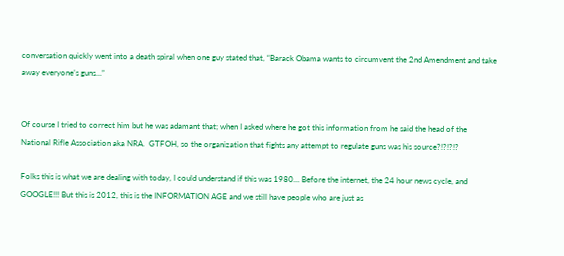conversation quickly went into a death spiral when one guy stated that, “Barack Obama wants to circumvent the 2nd Amendment and take away everyone’s guns…”


Of course I tried to correct him but he was adamant that; when I asked where he got this information from he said the head of the National Rifle Association aka NRA.  GTFOH, so the organization that fights any attempt to regulate guns was his source?!?!?!?

Folks this is what we are dealing with today, I could understand if this was 1980… Before the internet, the 24 hour news cycle, and GOOGLE!!! But this is 2012, this is the INFORMATION AGE and we still have people who are just as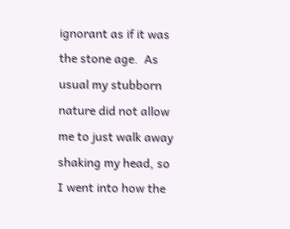ignorant as if it was the stone age.  As usual my stubborn nature did not allow me to just walk away shaking my head, so I went into how the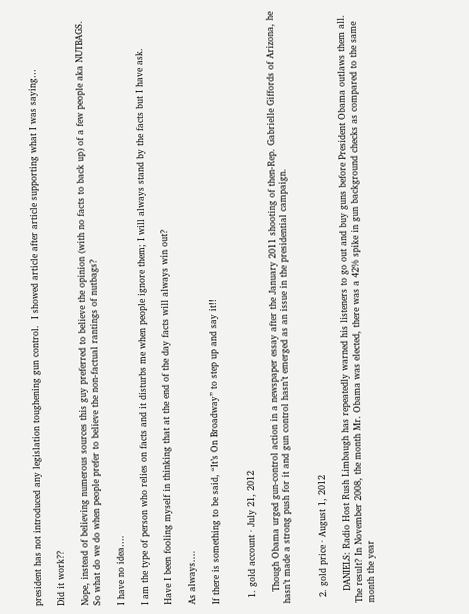president has not introduced any legislation toughening gun control.  I showed article after article supporting what I was saying…

Did it work??

Nope, instead of believing numerous sources this guy preferred to believe the opinion (with no facts to back up) of a few people aka NUTBAGS.  So what do we do when people prefer to believe the non-factual rantings of nutbags?

I have no idea….

I am the type of person who relies on facts and it disturbs me when people ignore them; I will always stand by the facts but I have ask.

Have I been fooling myself in thinking that at the end of the day facts will always win out?

As always….

If there is something to be said, “It’s On Broadway” to step up and say it!!


  1. gold account · July 21, 2012

    Though Obama urged gun-control action in a newspaper essay after the January 2011 shooting of then-Rep. Gabrielle Giffords of Arizona, he hasn’t made a strong push for it and gun control hasn’t emerged as an issue in the presidential campaign.


  2. gold price · August 1, 2012

    DANIELS: Radio Host Rush Limbaugh has repeatedly warned his listeners to go out and buy guns before President Obama outlaws them all. The result? In November 2008, the month Mr. Obama was elected, there was a 42% spike in gun background checks as compared to the same month the year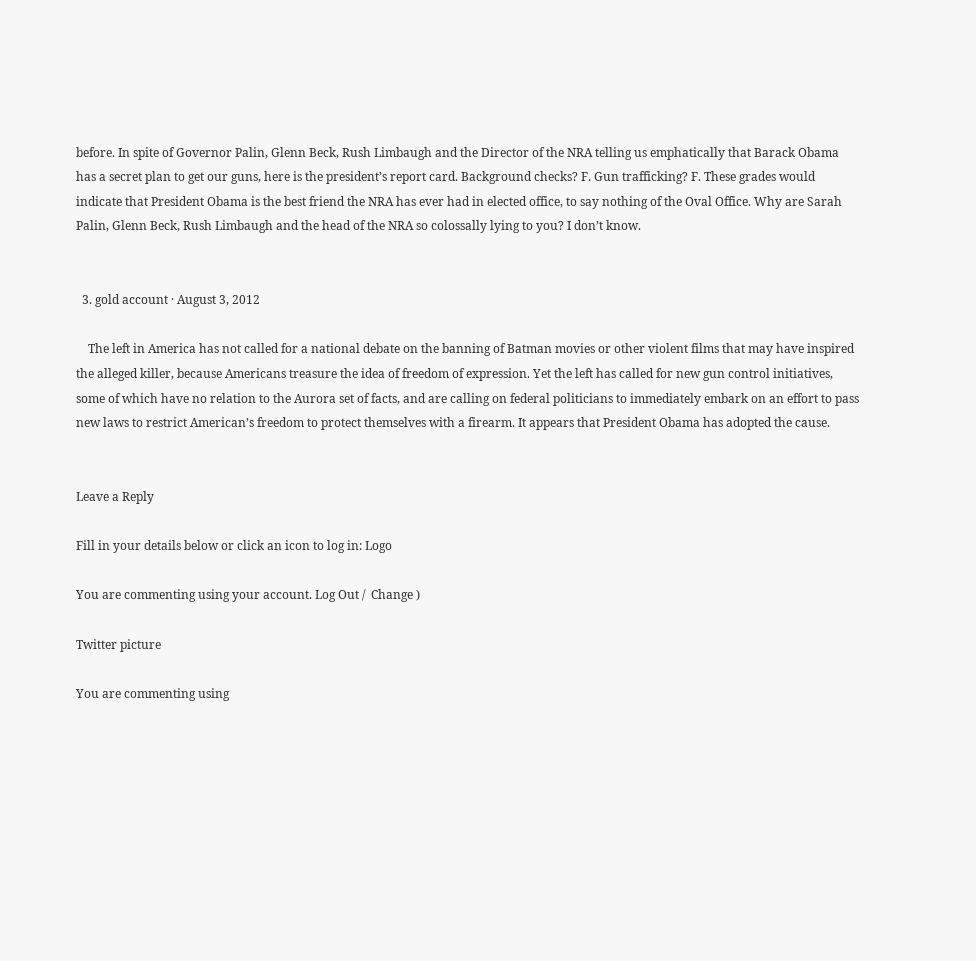before. In spite of Governor Palin, Glenn Beck, Rush Limbaugh and the Director of the NRA telling us emphatically that Barack Obama has a secret plan to get our guns, here is the president’s report card. Background checks? F. Gun trafficking? F. These grades would indicate that President Obama is the best friend the NRA has ever had in elected office, to say nothing of the Oval Office. Why are Sarah Palin, Glenn Beck, Rush Limbaugh and the head of the NRA so colossally lying to you? I don’t know.


  3. gold account · August 3, 2012

    The left in America has not called for a national debate on the banning of Batman movies or other violent films that may have inspired the alleged killer, because Americans treasure the idea of freedom of expression. Yet the left has called for new gun control initiatives, some of which have no relation to the Aurora set of facts, and are calling on federal politicians to immediately embark on an effort to pass new laws to restrict American’s freedom to protect themselves with a firearm. It appears that President Obama has adopted the cause.


Leave a Reply

Fill in your details below or click an icon to log in: Logo

You are commenting using your account. Log Out /  Change )

Twitter picture

You are commenting using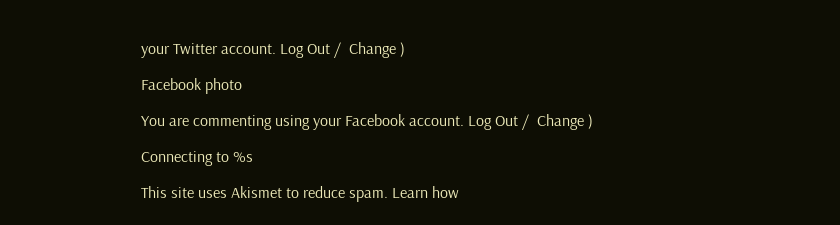your Twitter account. Log Out /  Change )

Facebook photo

You are commenting using your Facebook account. Log Out /  Change )

Connecting to %s

This site uses Akismet to reduce spam. Learn how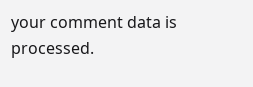your comment data is processed.